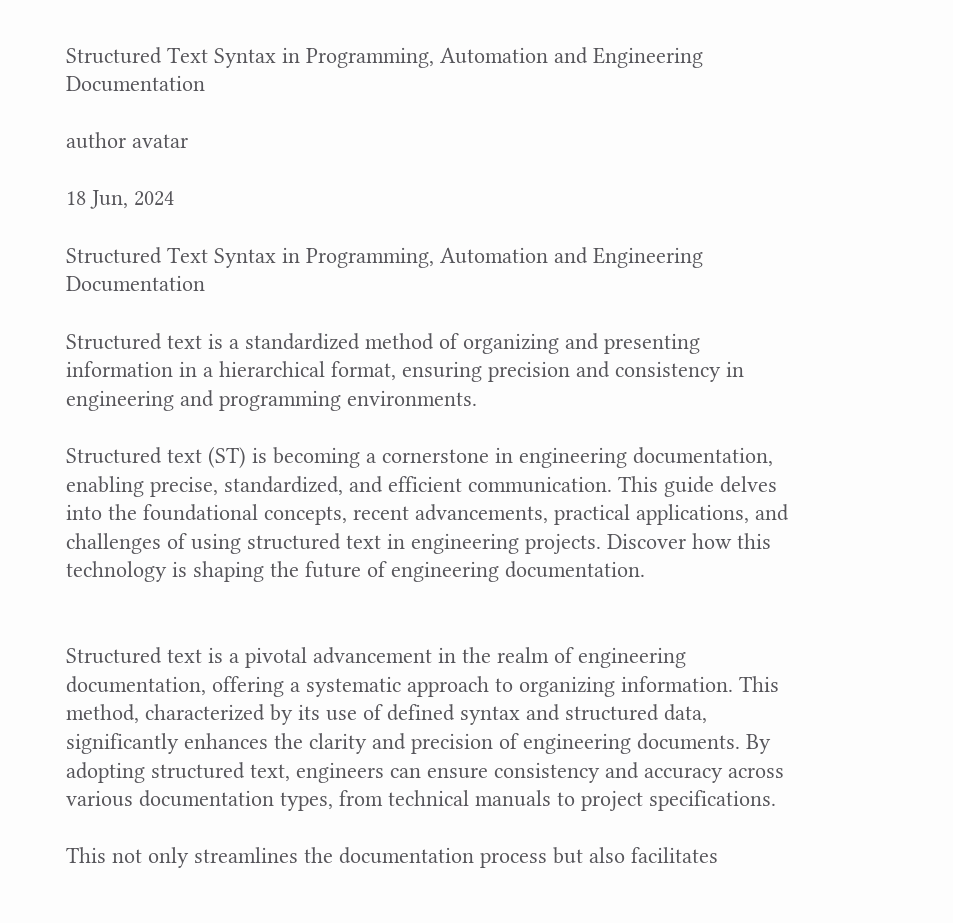Structured Text Syntax in Programming, Automation and Engineering Documentation

author avatar

18 Jun, 2024

Structured Text Syntax in Programming, Automation and Engineering Documentation

Structured text is a standardized method of organizing and presenting information in a hierarchical format, ensuring precision and consistency in engineering and programming environments.

Structured text (ST) is becoming a cornerstone in engineering documentation, enabling precise, standardized, and efficient communication. This guide delves into the foundational concepts, recent advancements, practical applications, and challenges of using structured text in engineering projects. Discover how this technology is shaping the future of engineering documentation.


Structured text is a pivotal advancement in the realm of engineering documentation, offering a systematic approach to organizing information. This method, characterized by its use of defined syntax and structured data, significantly enhances the clarity and precision of engineering documents. By adopting structured text, engineers can ensure consistency and accuracy across various documentation types, from technical manuals to project specifications.

This not only streamlines the documentation process but also facilitates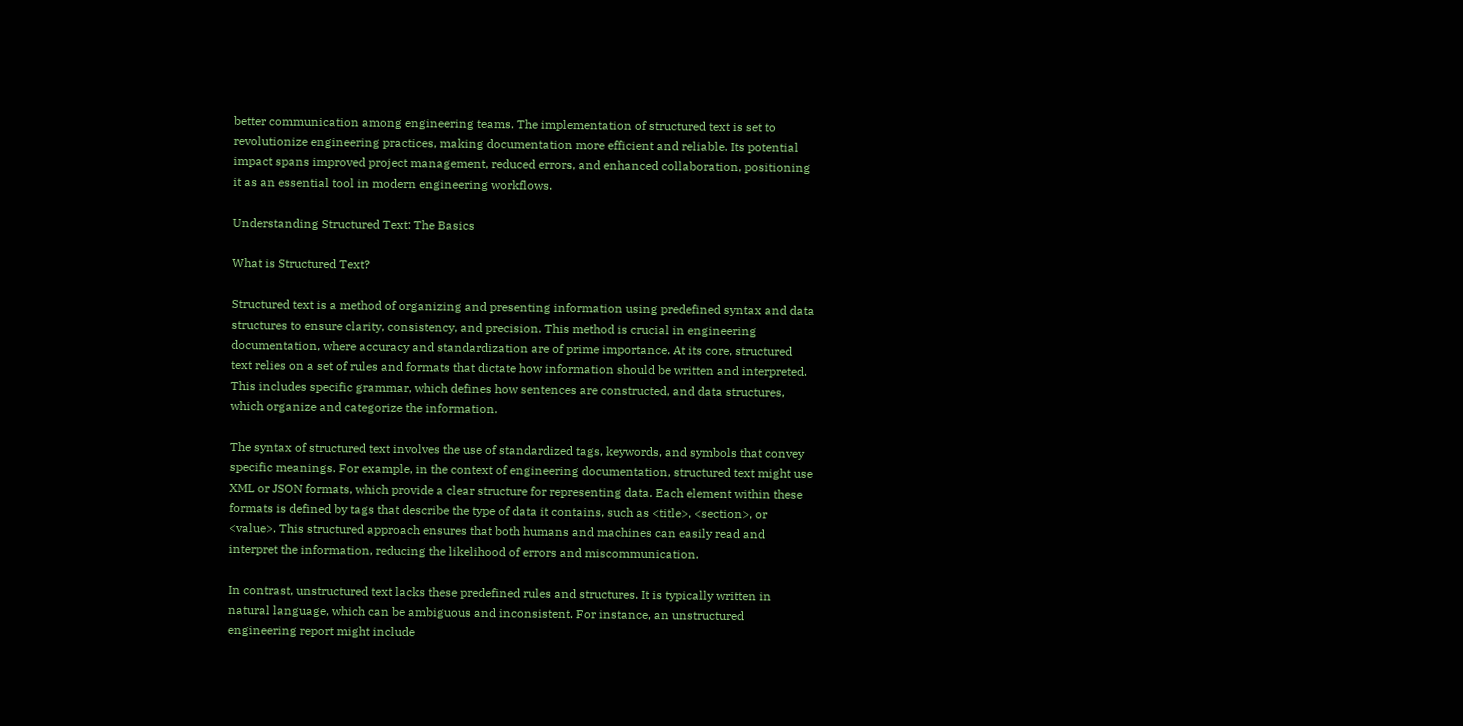better communication among engineering teams. The implementation of structured text is set to revolutionize engineering practices, making documentation more efficient and reliable. Its potential impact spans improved project management, reduced errors, and enhanced collaboration, positioning it as an essential tool in modern engineering workflows.

Understanding Structured Text: The Basics

What is Structured Text?

Structured text is a method of organizing and presenting information using predefined syntax and data structures to ensure clarity, consistency, and precision. This method is crucial in engineering documentation, where accuracy and standardization are of prime importance. At its core, structured text relies on a set of rules and formats that dictate how information should be written and interpreted. This includes specific grammar, which defines how sentences are constructed, and data structures, which organize and categorize the information.

The syntax of structured text involves the use of standardized tags, keywords, and symbols that convey specific meanings. For example, in the context of engineering documentation, structured text might use XML or JSON formats, which provide a clear structure for representing data. Each element within these formats is defined by tags that describe the type of data it contains, such as <title>, <section>, or <value>. This structured approach ensures that both humans and machines can easily read and interpret the information, reducing the likelihood of errors and miscommunication.

In contrast, unstructured text lacks these predefined rules and structures. It is typically written in natural language, which can be ambiguous and inconsistent. For instance, an unstructured engineering report might include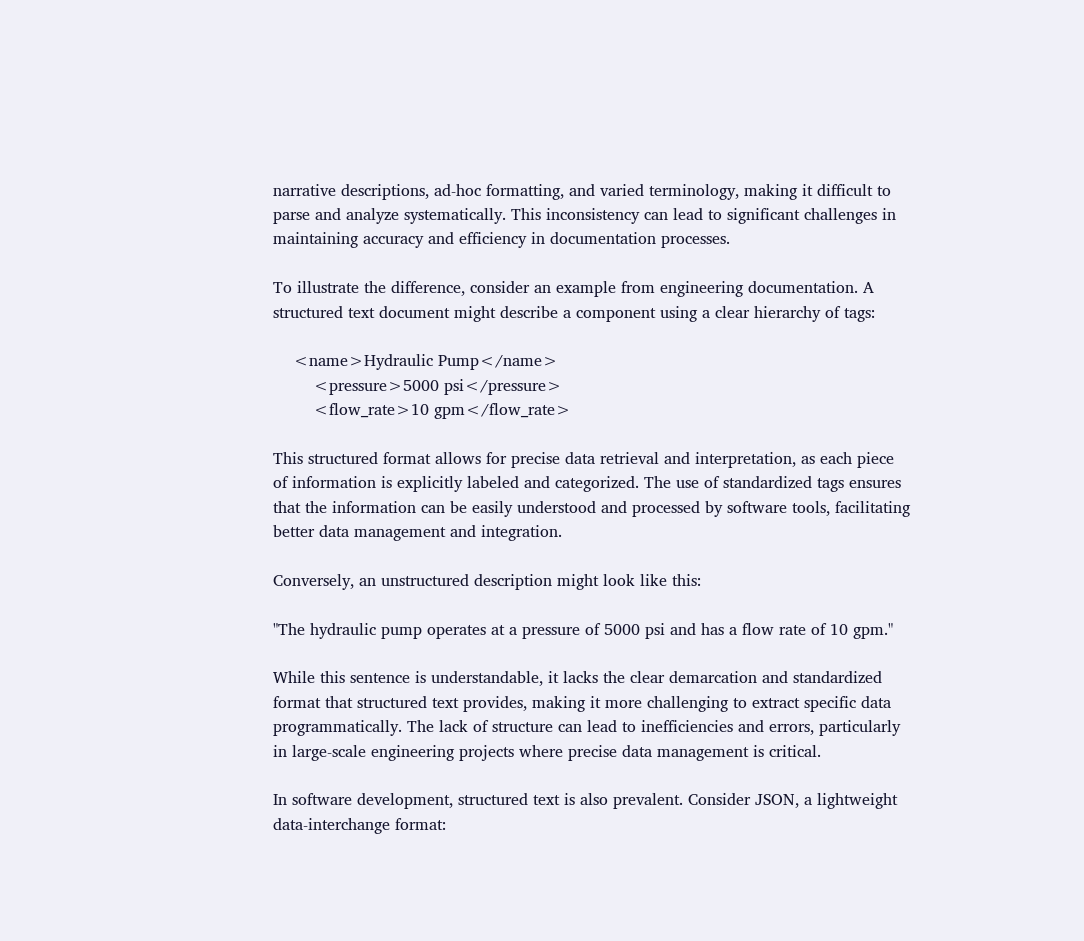narrative descriptions, ad-hoc formatting, and varied terminology, making it difficult to parse and analyze systematically. This inconsistency can lead to significant challenges in maintaining accuracy and efficiency in documentation processes.

To illustrate the difference, consider an example from engineering documentation. A structured text document might describe a component using a clear hierarchy of tags:

    <name>Hydraulic Pump</name>
        <pressure>5000 psi</pressure>
        <flow_rate>10 gpm</flow_rate>

This structured format allows for precise data retrieval and interpretation, as each piece of information is explicitly labeled and categorized. The use of standardized tags ensures that the information can be easily understood and processed by software tools, facilitating better data management and integration.

Conversely, an unstructured description might look like this:

"The hydraulic pump operates at a pressure of 5000 psi and has a flow rate of 10 gpm."

While this sentence is understandable, it lacks the clear demarcation and standardized format that structured text provides, making it more challenging to extract specific data programmatically. The lack of structure can lead to inefficiencies and errors, particularly in large-scale engineering projects where precise data management is critical.

In software development, structured text is also prevalent. Consider JSON, a lightweight data-interchange format: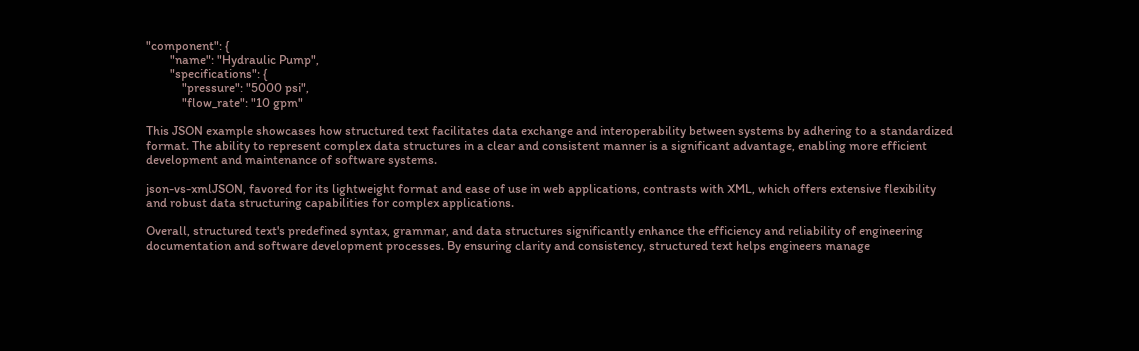"component": {
        "name": "Hydraulic Pump",
        "specifications": {
            "pressure": "5000 psi",
            "flow_rate": "10 gpm"

This JSON example showcases how structured text facilitates data exchange and interoperability between systems by adhering to a standardized format. The ability to represent complex data structures in a clear and consistent manner is a significant advantage, enabling more efficient development and maintenance of software systems.

json-vs-xmlJSON, favored for its lightweight format and ease of use in web applications, contrasts with XML, which offers extensive flexibility and robust data structuring capabilities for complex applications.

Overall, structured text's predefined syntax, grammar, and data structures significantly enhance the efficiency and reliability of engineering documentation and software development processes. By ensuring clarity and consistency, structured text helps engineers manage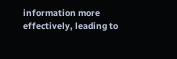information more effectively, leading to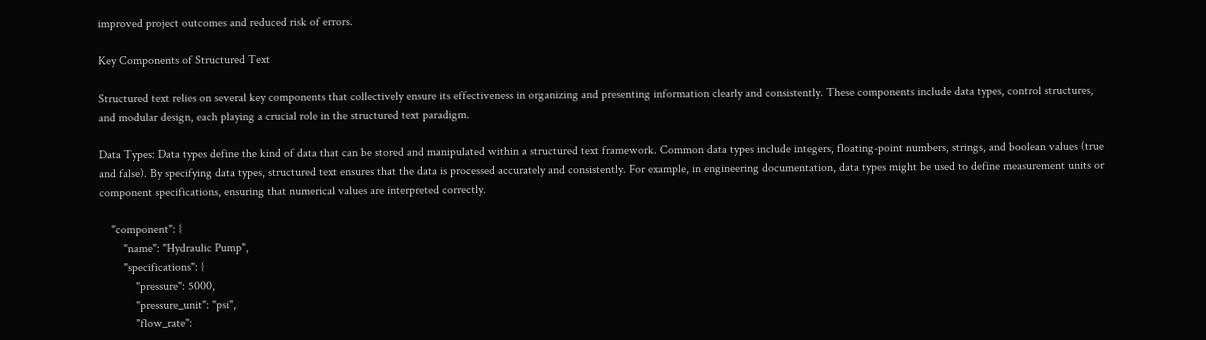improved project outcomes and reduced risk of errors.

Key Components of Structured Text

Structured text relies on several key components that collectively ensure its effectiveness in organizing and presenting information clearly and consistently. These components include data types, control structures, and modular design, each playing a crucial role in the structured text paradigm.

Data Types: Data types define the kind of data that can be stored and manipulated within a structured text framework. Common data types include integers, floating-point numbers, strings, and boolean values (true and false). By specifying data types, structured text ensures that the data is processed accurately and consistently. For example, in engineering documentation, data types might be used to define measurement units or component specifications, ensuring that numerical values are interpreted correctly.

    "component": {
        "name": "Hydraulic Pump",
        "specifications": {
            "pressure": 5000,
            "pressure_unit": "psi",
            "flow_rate":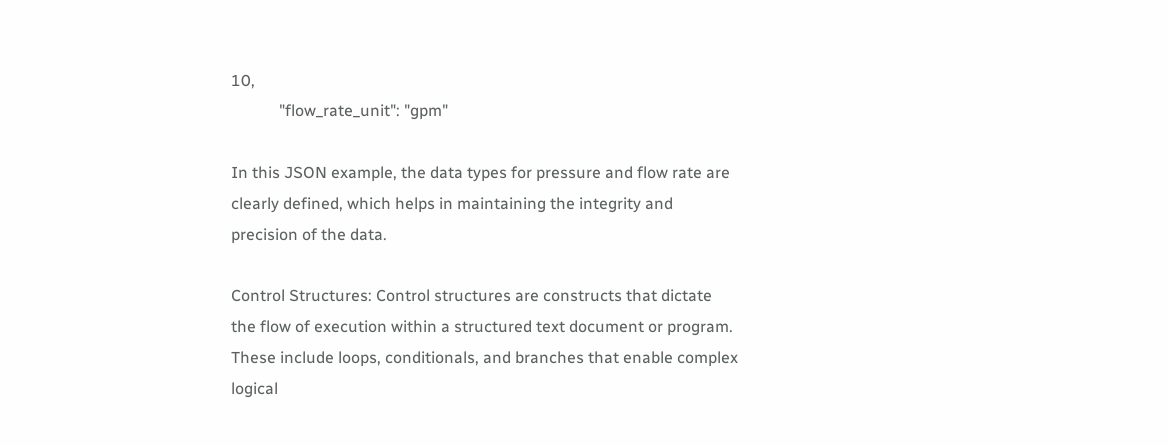10,
            "flow_rate_unit": "gpm"

In this JSON example, the data types for pressure and flow rate are clearly defined, which helps in maintaining the integrity and precision of the data.

Control Structures: Control structures are constructs that dictate the flow of execution within a structured text document or program. These include loops, conditionals, and branches that enable complex logical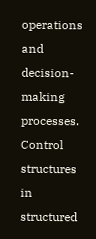operations and decision-making processes. Control structures in structured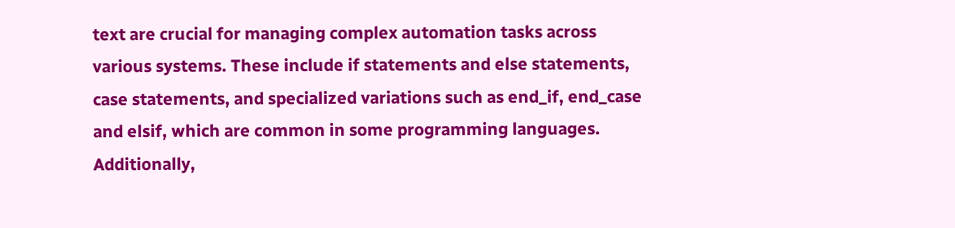text are crucial for managing complex automation tasks across various systems. These include if statements and else statements, case statements, and specialized variations such as end_if, end_case and elsif, which are common in some programming languages. Additionally,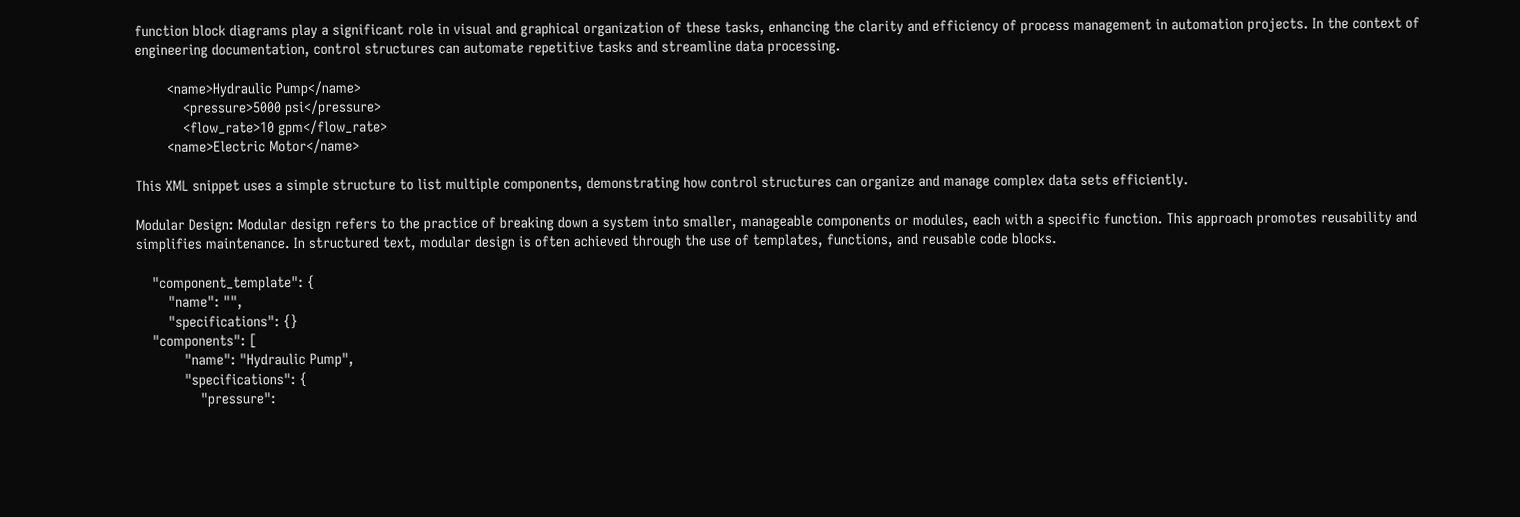function block diagrams play a significant role in visual and graphical organization of these tasks, enhancing the clarity and efficiency of process management in automation projects. In the context of engineering documentation, control structures can automate repetitive tasks and streamline data processing.

        <name>Hydraulic Pump</name>
            <pressure>5000 psi</pressure>
            <flow_rate>10 gpm</flow_rate>
        <name>Electric Motor</name>

This XML snippet uses a simple structure to list multiple components, demonstrating how control structures can organize and manage complex data sets efficiently.

Modular Design: Modular design refers to the practice of breaking down a system into smaller, manageable components or modules, each with a specific function. This approach promotes reusability and simplifies maintenance. In structured text, modular design is often achieved through the use of templates, functions, and reusable code blocks.

    "component_template": {
        "name": "",
        "specifications": {}
    "components": [
            "name": "Hydraulic Pump",
            "specifications": {
                "pressure":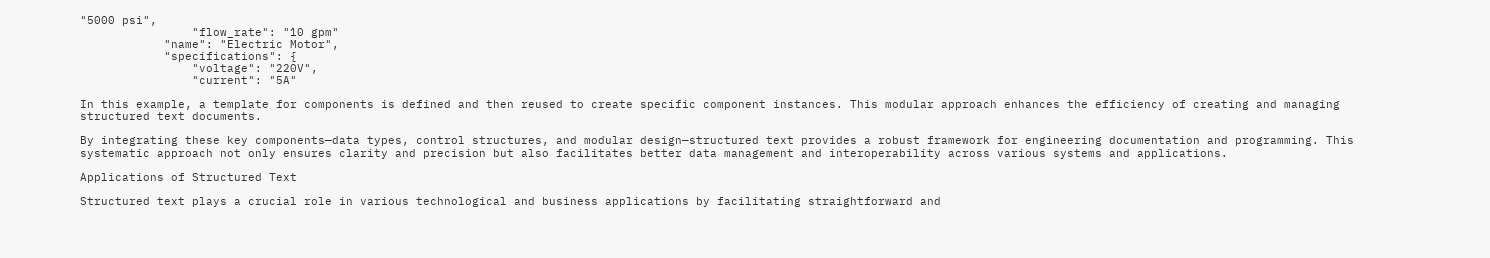"5000 psi",
                "flow_rate": "10 gpm"
            "name": "Electric Motor",
            "specifications": {
                "voltage": "220V",
                "current": "5A"

In this example, a template for components is defined and then reused to create specific component instances. This modular approach enhances the efficiency of creating and managing structured text documents.

By integrating these key components—data types, control structures, and modular design—structured text provides a robust framework for engineering documentation and programming. This systematic approach not only ensures clarity and precision but also facilitates better data management and interoperability across various systems and applications.

Applications of Structured Text

Structured text plays a crucial role in various technological and business applications by facilitating straightforward and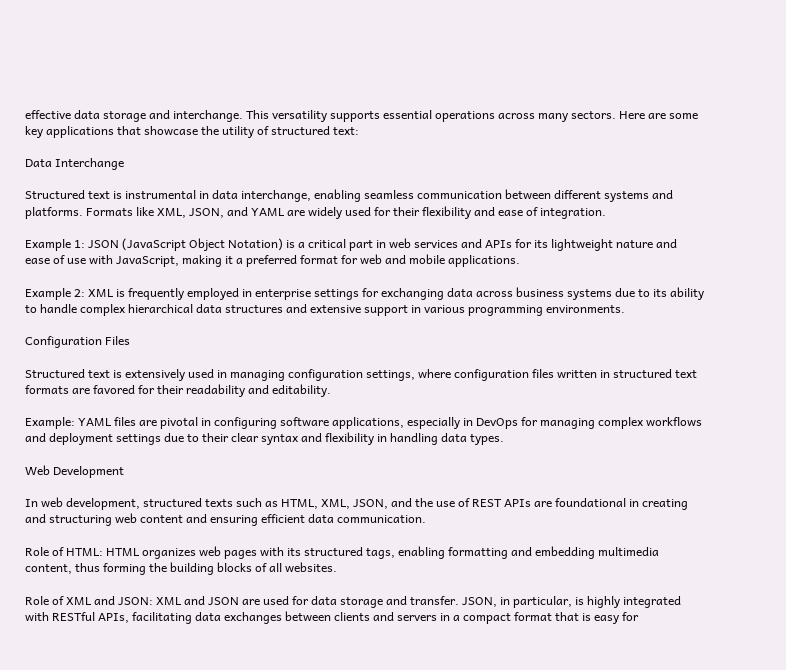effective data storage and interchange. This versatility supports essential operations across many sectors. Here are some key applications that showcase the utility of structured text:

Data Interchange

Structured text is instrumental in data interchange, enabling seamless communication between different systems and platforms. Formats like XML, JSON, and YAML are widely used for their flexibility and ease of integration.

Example 1: JSON (JavaScript Object Notation) is a critical part in web services and APIs for its lightweight nature and ease of use with JavaScript, making it a preferred format for web and mobile applications.

Example 2: XML is frequently employed in enterprise settings for exchanging data across business systems due to its ability to handle complex hierarchical data structures and extensive support in various programming environments.

Configuration Files

Structured text is extensively used in managing configuration settings, where configuration files written in structured text formats are favored for their readability and editability.

Example: YAML files are pivotal in configuring software applications, especially in DevOps for managing complex workflows and deployment settings due to their clear syntax and flexibility in handling data types.

Web Development

In web development, structured texts such as HTML, XML, JSON, and the use of REST APIs are foundational in creating and structuring web content and ensuring efficient data communication.

Role of HTML: HTML organizes web pages with its structured tags, enabling formatting and embedding multimedia content, thus forming the building blocks of all websites.

Role of XML and JSON: XML and JSON are used for data storage and transfer. JSON, in particular, is highly integrated with RESTful APIs, facilitating data exchanges between clients and servers in a compact format that is easy for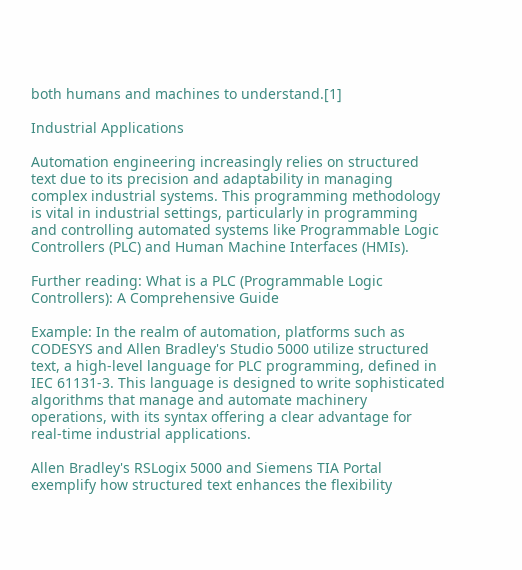both humans and machines to understand.[1]

Industrial Applications

Automation engineering increasingly relies on structured text due to its precision and adaptability in managing complex industrial systems. This programming methodology is vital in industrial settings, particularly in programming and controlling automated systems like Programmable Logic Controllers (PLC) and Human Machine Interfaces (HMIs).

Further reading: What is a PLC (Programmable Logic Controllers): A Comprehensive Guide

Example: In the realm of automation, platforms such as CODESYS and Allen Bradley's Studio 5000 utilize structured text, a high-level language for PLC programming, defined in IEC 61131-3. This language is designed to write sophisticated algorithms that manage and automate machinery operations, with its syntax offering a clear advantage for real-time industrial applications.

Allen Bradley's RSLogix 5000 and Siemens TIA Portal exemplify how structured text enhances the flexibility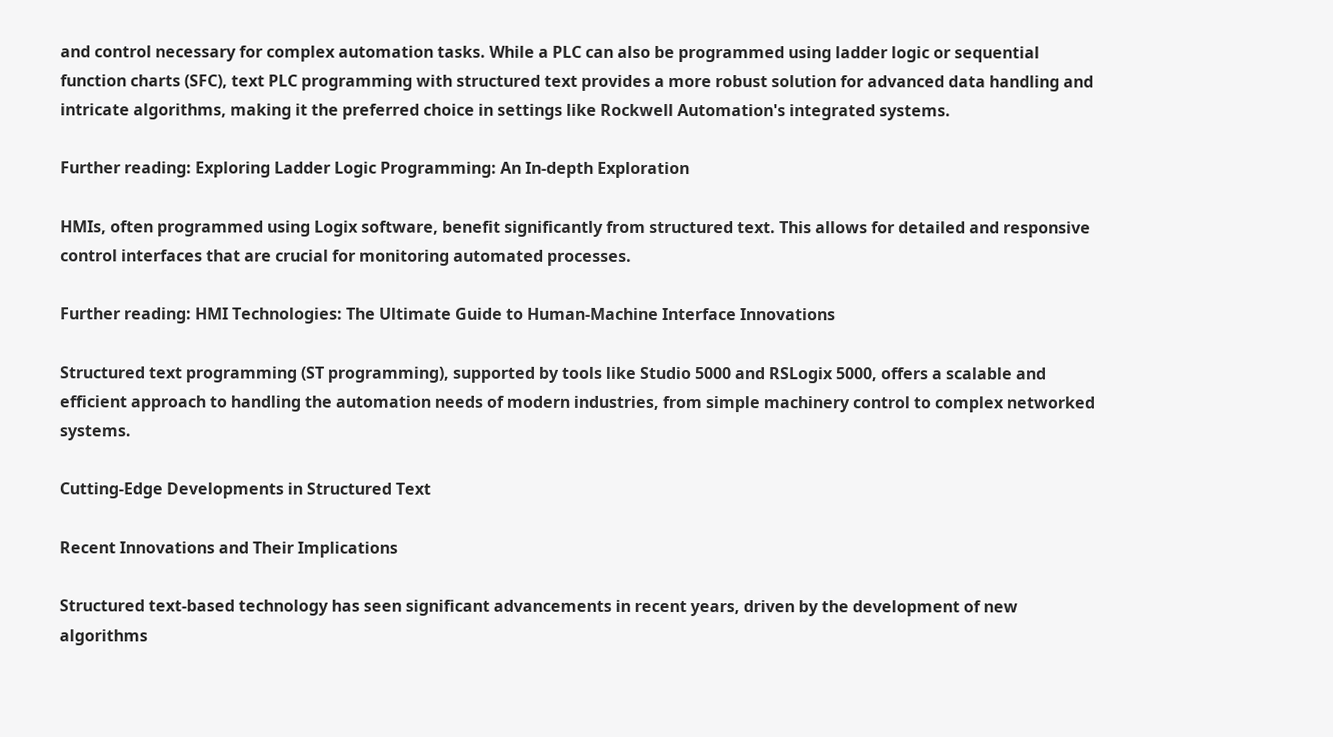and control necessary for complex automation tasks. While a PLC can also be programmed using ladder logic or sequential function charts (SFC), text PLC programming with structured text provides a more robust solution for advanced data handling and intricate algorithms, making it the preferred choice in settings like Rockwell Automation's integrated systems.

Further reading: Exploring Ladder Logic Programming: An In-depth Exploration

HMIs, often programmed using Logix software, benefit significantly from structured text. This allows for detailed and responsive control interfaces that are crucial for monitoring automated processes.

Further reading: HMI Technologies: The Ultimate Guide to Human-Machine Interface Innovations

Structured text programming (ST programming), supported by tools like Studio 5000 and RSLogix 5000, offers a scalable and efficient approach to handling the automation needs of modern industries, from simple machinery control to complex networked systems.

Cutting-Edge Developments in Structured Text

Recent Innovations and Their Implications

Structured text-based technology has seen significant advancements in recent years, driven by the development of new algorithms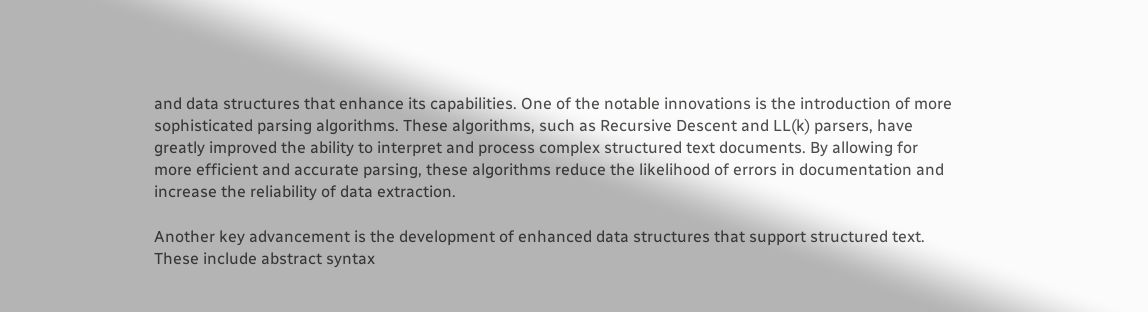and data structures that enhance its capabilities. One of the notable innovations is the introduction of more sophisticated parsing algorithms. These algorithms, such as Recursive Descent and LL(k) parsers, have greatly improved the ability to interpret and process complex structured text documents. By allowing for more efficient and accurate parsing, these algorithms reduce the likelihood of errors in documentation and increase the reliability of data extraction.

Another key advancement is the development of enhanced data structures that support structured text. These include abstract syntax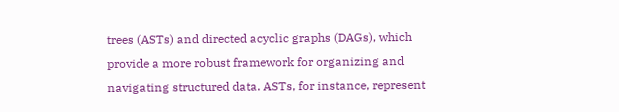trees (ASTs) and directed acyclic graphs (DAGs), which provide a more robust framework for organizing and navigating structured data. ASTs, for instance, represent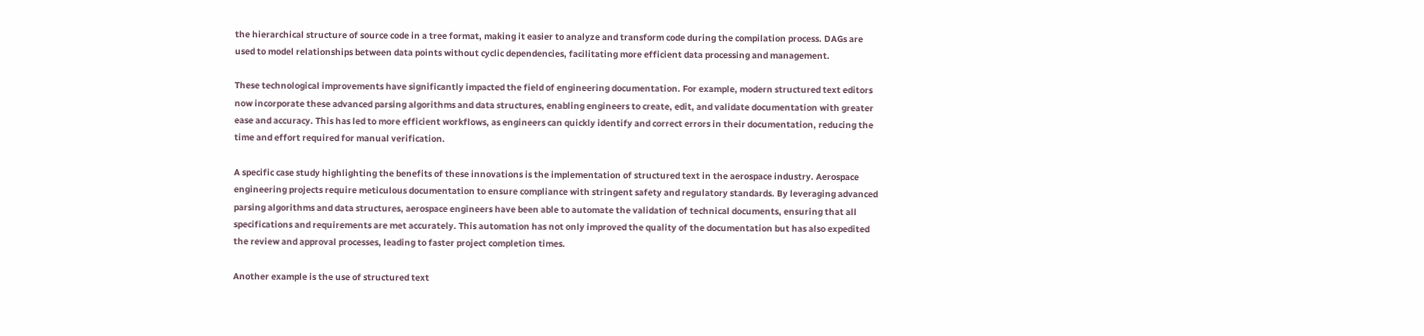the hierarchical structure of source code in a tree format, making it easier to analyze and transform code during the compilation process. DAGs are used to model relationships between data points without cyclic dependencies, facilitating more efficient data processing and management.

These technological improvements have significantly impacted the field of engineering documentation. For example, modern structured text editors now incorporate these advanced parsing algorithms and data structures, enabling engineers to create, edit, and validate documentation with greater ease and accuracy. This has led to more efficient workflows, as engineers can quickly identify and correct errors in their documentation, reducing the time and effort required for manual verification.

A specific case study highlighting the benefits of these innovations is the implementation of structured text in the aerospace industry. Aerospace engineering projects require meticulous documentation to ensure compliance with stringent safety and regulatory standards. By leveraging advanced parsing algorithms and data structures, aerospace engineers have been able to automate the validation of technical documents, ensuring that all specifications and requirements are met accurately. This automation has not only improved the quality of the documentation but has also expedited the review and approval processes, leading to faster project completion times.

Another example is the use of structured text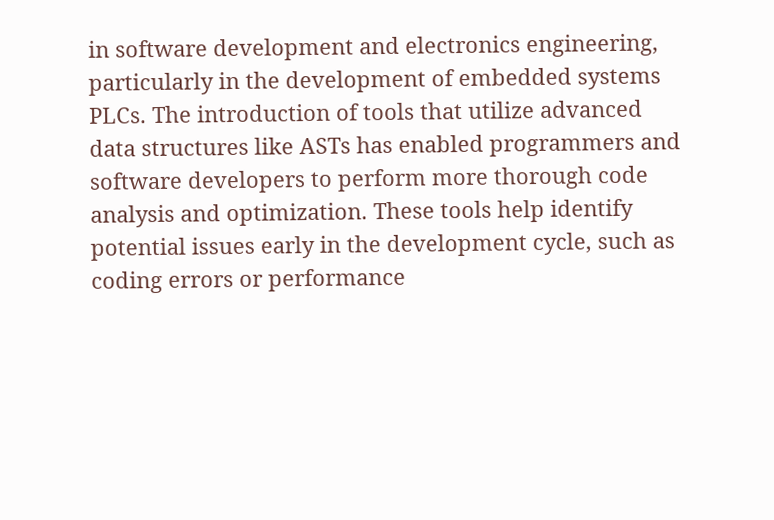in software development and electronics engineering, particularly in the development of embedded systems PLCs. The introduction of tools that utilize advanced data structures like ASTs has enabled programmers and software developers to perform more thorough code analysis and optimization. These tools help identify potential issues early in the development cycle, such as coding errors or performance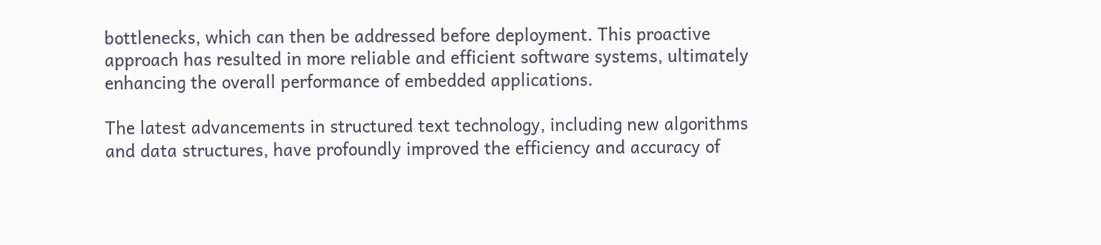bottlenecks, which can then be addressed before deployment. This proactive approach has resulted in more reliable and efficient software systems, ultimately enhancing the overall performance of embedded applications.

The latest advancements in structured text technology, including new algorithms and data structures, have profoundly improved the efficiency and accuracy of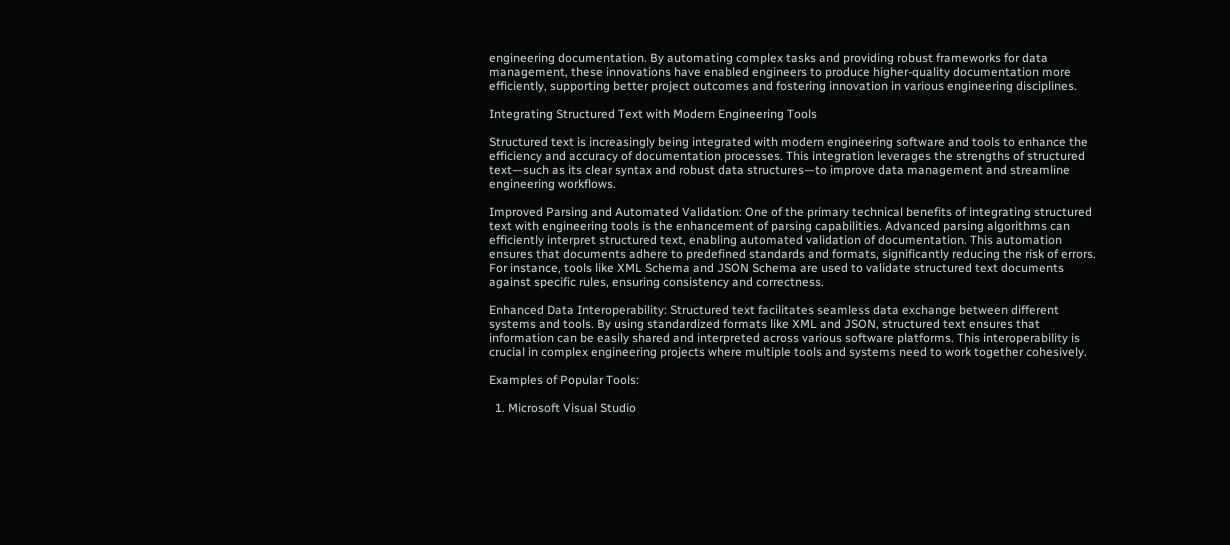engineering documentation. By automating complex tasks and providing robust frameworks for data management, these innovations have enabled engineers to produce higher-quality documentation more efficiently, supporting better project outcomes and fostering innovation in various engineering disciplines.

Integrating Structured Text with Modern Engineering Tools

Structured text is increasingly being integrated with modern engineering software and tools to enhance the efficiency and accuracy of documentation processes. This integration leverages the strengths of structured text—such as its clear syntax and robust data structures—to improve data management and streamline engineering workflows.

Improved Parsing and Automated Validation: One of the primary technical benefits of integrating structured text with engineering tools is the enhancement of parsing capabilities. Advanced parsing algorithms can efficiently interpret structured text, enabling automated validation of documentation. This automation ensures that documents adhere to predefined standards and formats, significantly reducing the risk of errors. For instance, tools like XML Schema and JSON Schema are used to validate structured text documents against specific rules, ensuring consistency and correctness.

Enhanced Data Interoperability: Structured text facilitates seamless data exchange between different systems and tools. By using standardized formats like XML and JSON, structured text ensures that information can be easily shared and interpreted across various software platforms. This interoperability is crucial in complex engineering projects where multiple tools and systems need to work together cohesively.

Examples of Popular Tools:

  1. Microsoft Visual Studio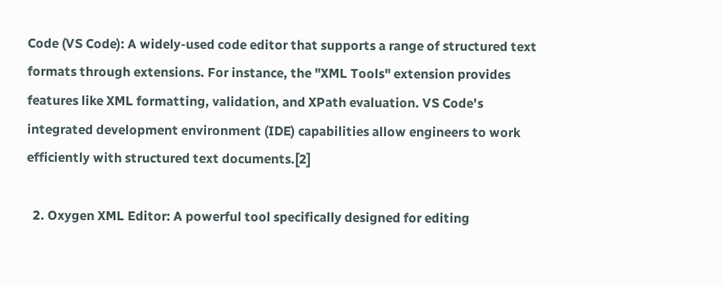Code (VS Code): A widely-used code editor that supports a range of structured text formats through extensions. For instance, the "XML Tools" extension provides features like XML formatting, validation, and XPath evaluation. VS Code's integrated development environment (IDE) capabilities allow engineers to work efficiently with structured text documents.[2]

  2. Oxygen XML Editor: A powerful tool specifically designed for editing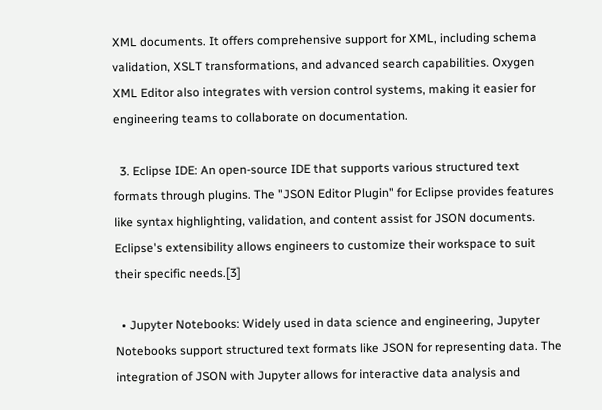XML documents. It offers comprehensive support for XML, including schema validation, XSLT transformations, and advanced search capabilities. Oxygen XML Editor also integrates with version control systems, making it easier for engineering teams to collaborate on documentation.

  3. Eclipse IDE: An open-source IDE that supports various structured text formats through plugins. The "JSON Editor Plugin" for Eclipse provides features like syntax highlighting, validation, and content assist for JSON documents. Eclipse's extensibility allows engineers to customize their workspace to suit their specific needs.[3]

  • Jupyter Notebooks: Widely used in data science and engineering, Jupyter Notebooks support structured text formats like JSON for representing data. The integration of JSON with Jupyter allows for interactive data analysis and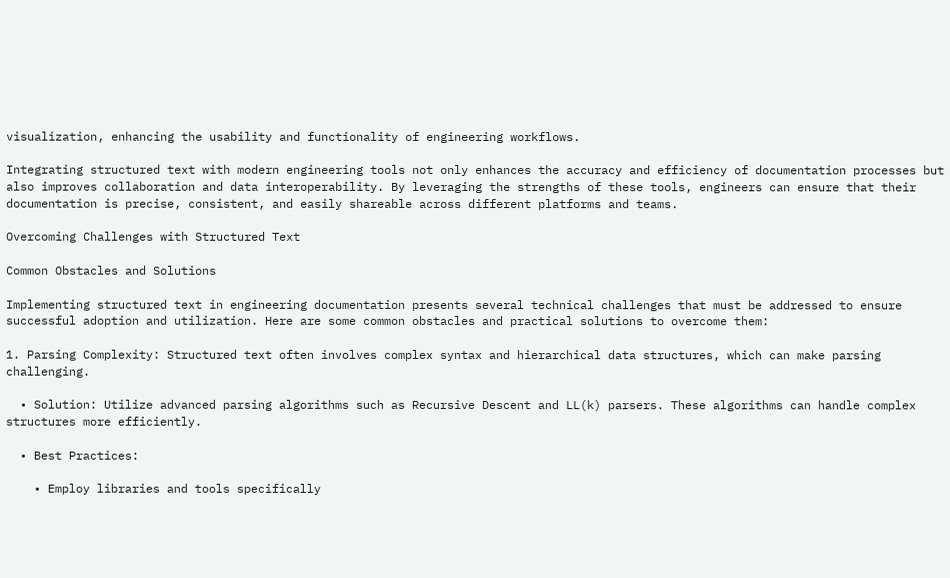visualization, enhancing the usability and functionality of engineering workflows.

Integrating structured text with modern engineering tools not only enhances the accuracy and efficiency of documentation processes but also improves collaboration and data interoperability. By leveraging the strengths of these tools, engineers can ensure that their documentation is precise, consistent, and easily shareable across different platforms and teams.

Overcoming Challenges with Structured Text

Common Obstacles and Solutions

Implementing structured text in engineering documentation presents several technical challenges that must be addressed to ensure successful adoption and utilization. Here are some common obstacles and practical solutions to overcome them:

1. Parsing Complexity: Structured text often involves complex syntax and hierarchical data structures, which can make parsing challenging.

  • Solution: Utilize advanced parsing algorithms such as Recursive Descent and LL(k) parsers. These algorithms can handle complex structures more efficiently.

  • Best Practices:

    • Employ libraries and tools specifically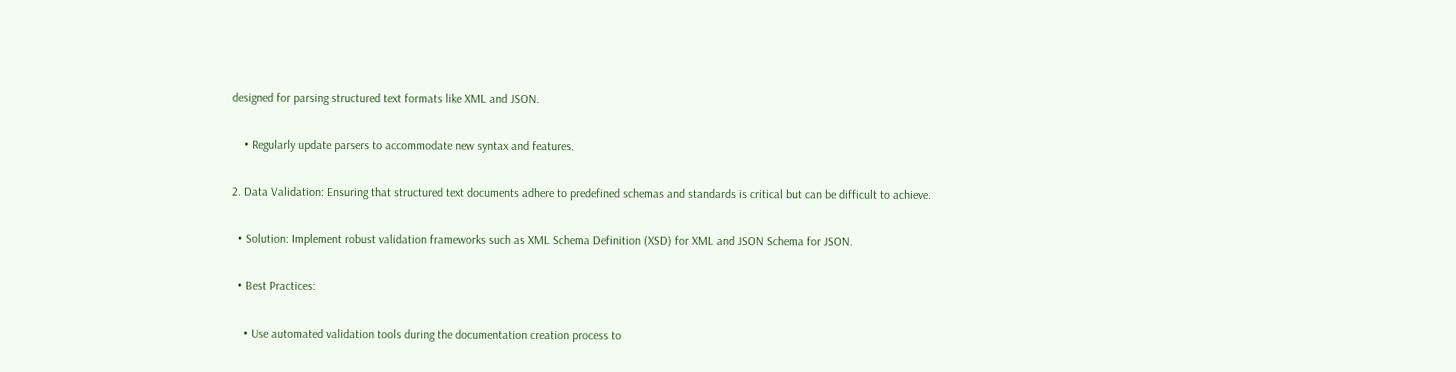designed for parsing structured text formats like XML and JSON.

    • Regularly update parsers to accommodate new syntax and features.

2. Data Validation: Ensuring that structured text documents adhere to predefined schemas and standards is critical but can be difficult to achieve.

  • Solution: Implement robust validation frameworks such as XML Schema Definition (XSD) for XML and JSON Schema for JSON.

  • Best Practices:

    • Use automated validation tools during the documentation creation process to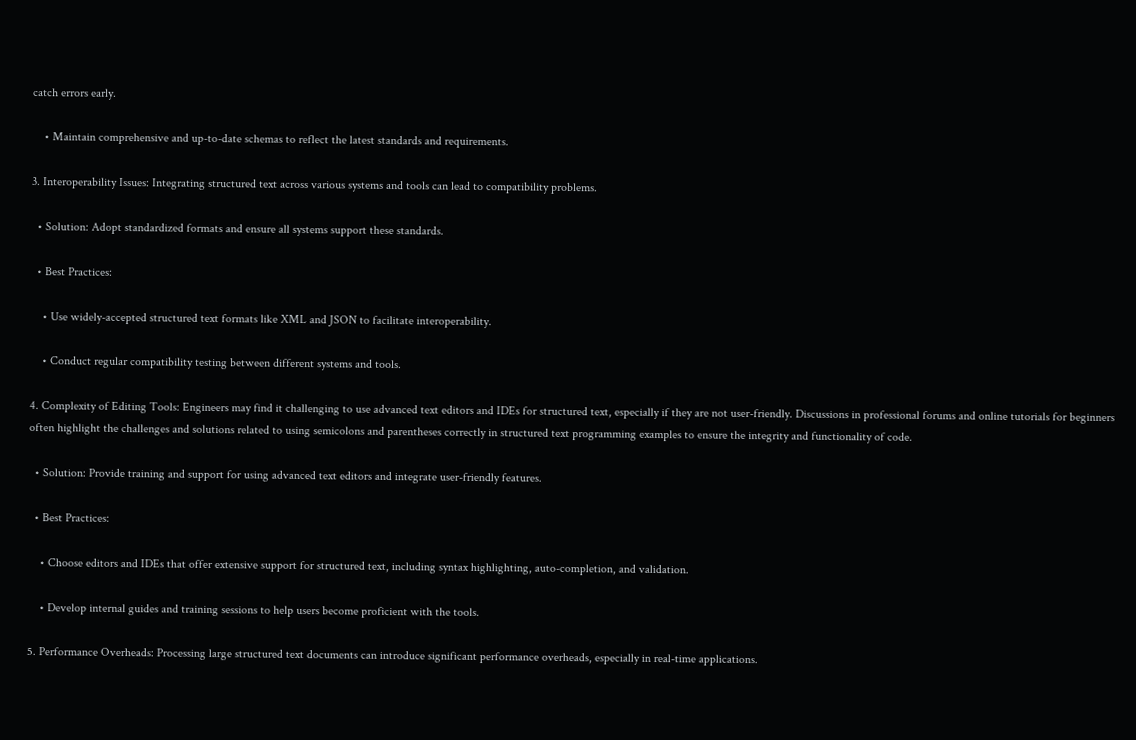catch errors early.

    • Maintain comprehensive and up-to-date schemas to reflect the latest standards and requirements.

3. Interoperability Issues: Integrating structured text across various systems and tools can lead to compatibility problems.

  • Solution: Adopt standardized formats and ensure all systems support these standards.

  • Best Practices:

    • Use widely-accepted structured text formats like XML and JSON to facilitate interoperability.

    • Conduct regular compatibility testing between different systems and tools.

4. Complexity of Editing Tools: Engineers may find it challenging to use advanced text editors and IDEs for structured text, especially if they are not user-friendly. Discussions in professional forums and online tutorials for beginners often highlight the challenges and solutions related to using semicolons and parentheses correctly in structured text programming examples to ensure the integrity and functionality of code.

  • Solution: Provide training and support for using advanced text editors and integrate user-friendly features.

  • Best Practices:

    • Choose editors and IDEs that offer extensive support for structured text, including syntax highlighting, auto-completion, and validation.

    • Develop internal guides and training sessions to help users become proficient with the tools.

5. Performance Overheads: Processing large structured text documents can introduce significant performance overheads, especially in real-time applications.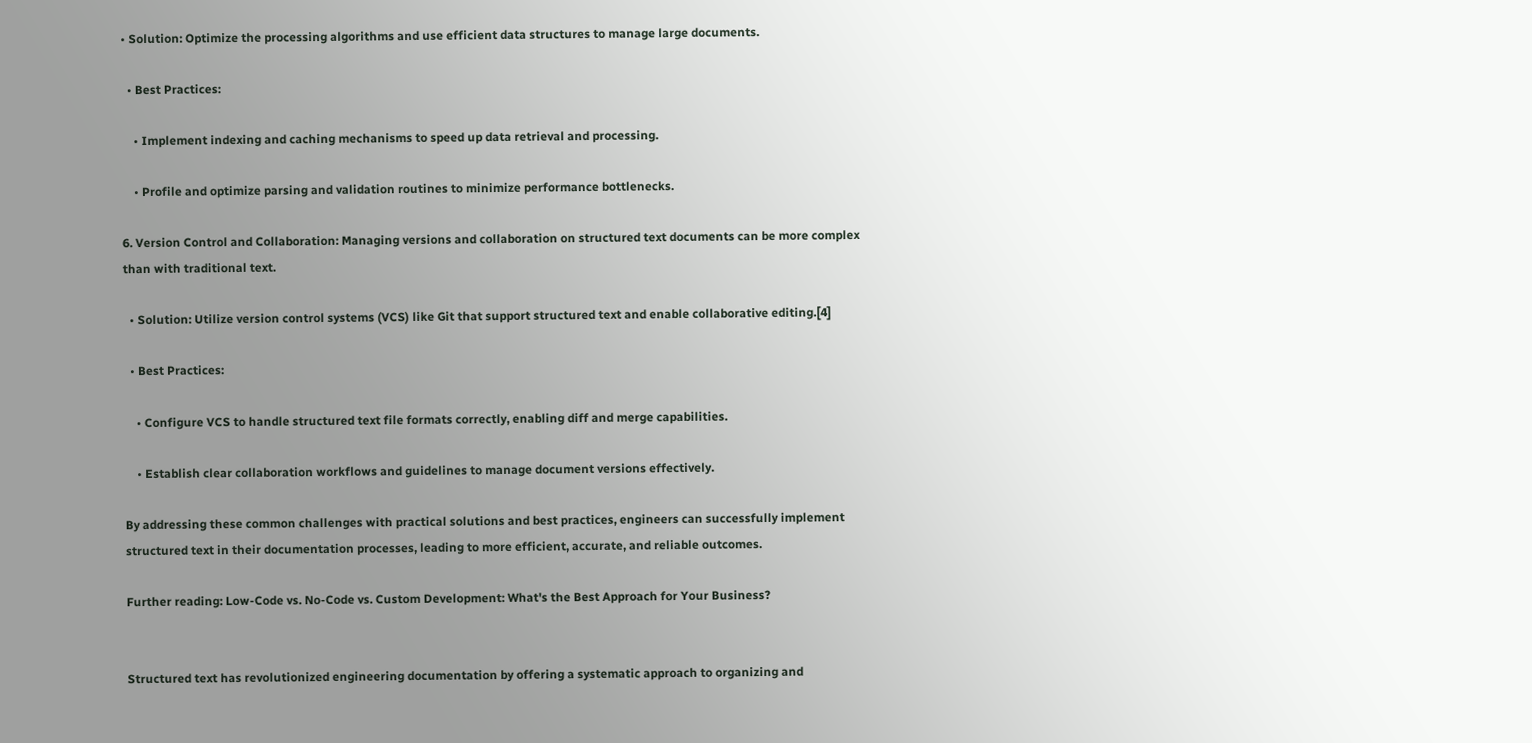• Solution: Optimize the processing algorithms and use efficient data structures to manage large documents.

  • Best Practices:

    • Implement indexing and caching mechanisms to speed up data retrieval and processing.

    • Profile and optimize parsing and validation routines to minimize performance bottlenecks.

6. Version Control and Collaboration: Managing versions and collaboration on structured text documents can be more complex than with traditional text.

  • Solution: Utilize version control systems (VCS) like Git that support structured text and enable collaborative editing.[4]

  • Best Practices:

    • Configure VCS to handle structured text file formats correctly, enabling diff and merge capabilities.

    • Establish clear collaboration workflows and guidelines to manage document versions effectively.

By addressing these common challenges with practical solutions and best practices, engineers can successfully implement structured text in their documentation processes, leading to more efficient, accurate, and reliable outcomes.

Further reading: Low-Code vs. No-Code vs. Custom Development: What's the Best Approach for Your Business?


Structured text has revolutionized engineering documentation by offering a systematic approach to organizing and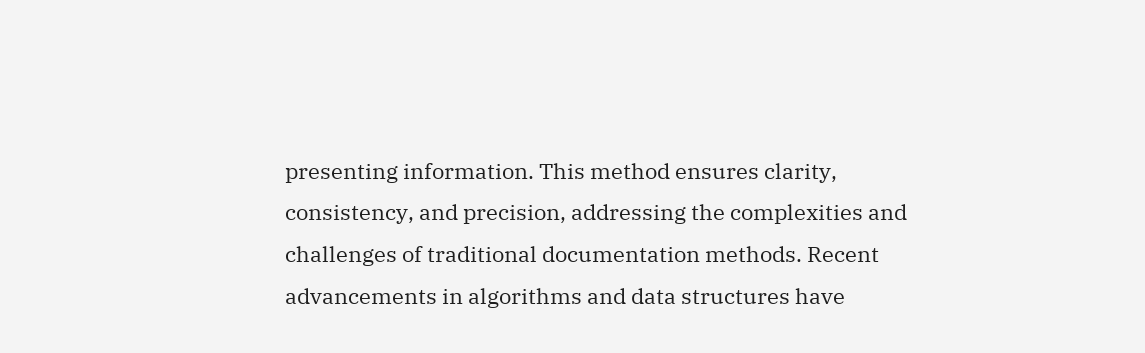presenting information. This method ensures clarity, consistency, and precision, addressing the complexities and challenges of traditional documentation methods. Recent advancements in algorithms and data structures have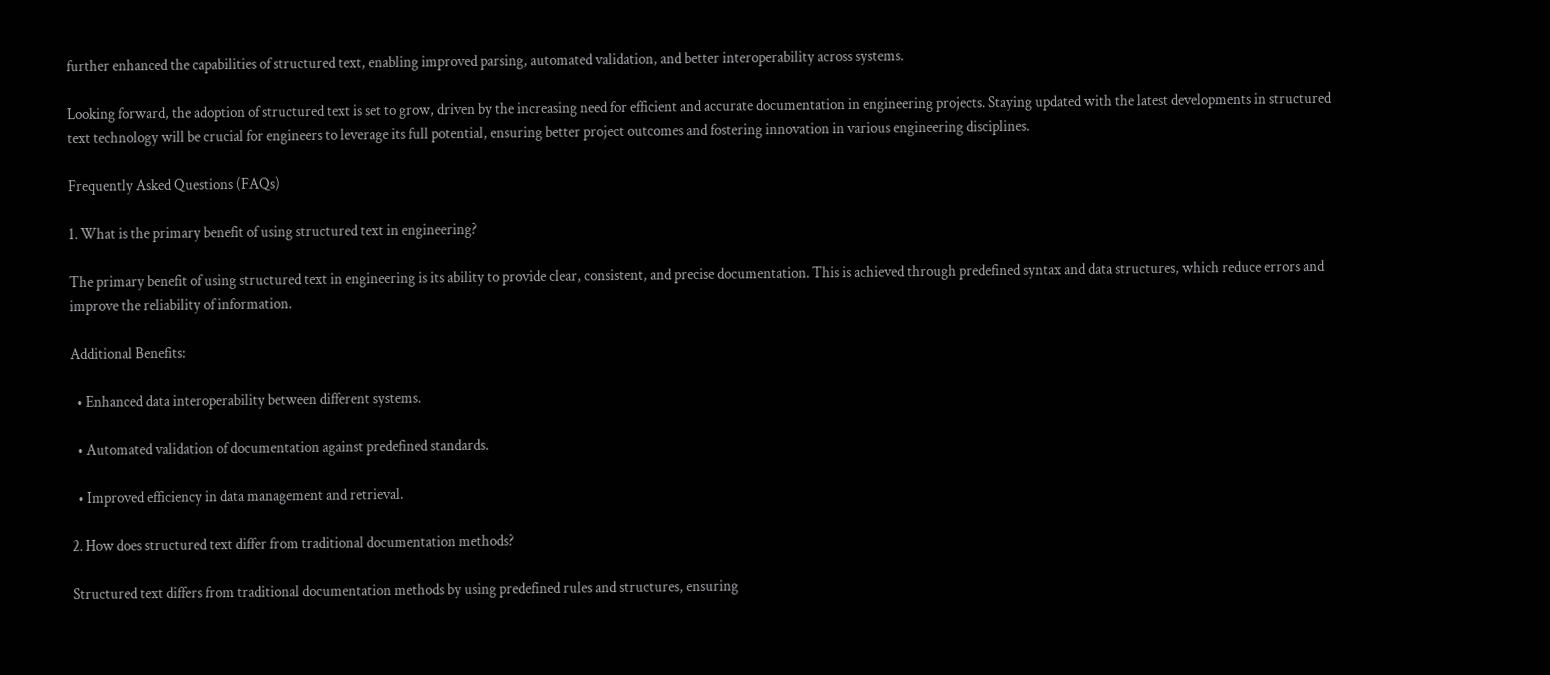further enhanced the capabilities of structured text, enabling improved parsing, automated validation, and better interoperability across systems.

Looking forward, the adoption of structured text is set to grow, driven by the increasing need for efficient and accurate documentation in engineering projects. Staying updated with the latest developments in structured text technology will be crucial for engineers to leverage its full potential, ensuring better project outcomes and fostering innovation in various engineering disciplines.

Frequently Asked Questions (FAQs)

1. What is the primary benefit of using structured text in engineering?

The primary benefit of using structured text in engineering is its ability to provide clear, consistent, and precise documentation. This is achieved through predefined syntax and data structures, which reduce errors and improve the reliability of information.

Additional Benefits:

  • Enhanced data interoperability between different systems.

  • Automated validation of documentation against predefined standards.

  • Improved efficiency in data management and retrieval.

2. How does structured text differ from traditional documentation methods?

Structured text differs from traditional documentation methods by using predefined rules and structures, ensuring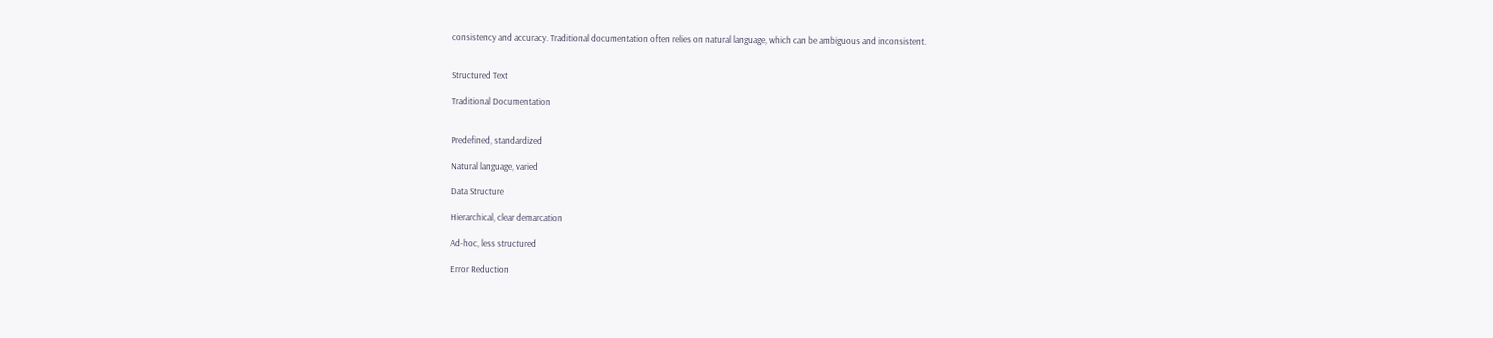consistency and accuracy. Traditional documentation often relies on natural language, which can be ambiguous and inconsistent.


Structured Text

Traditional Documentation


Predefined, standardized

Natural language, varied

Data Structure

Hierarchical, clear demarcation

Ad-hoc, less structured

Error Reduction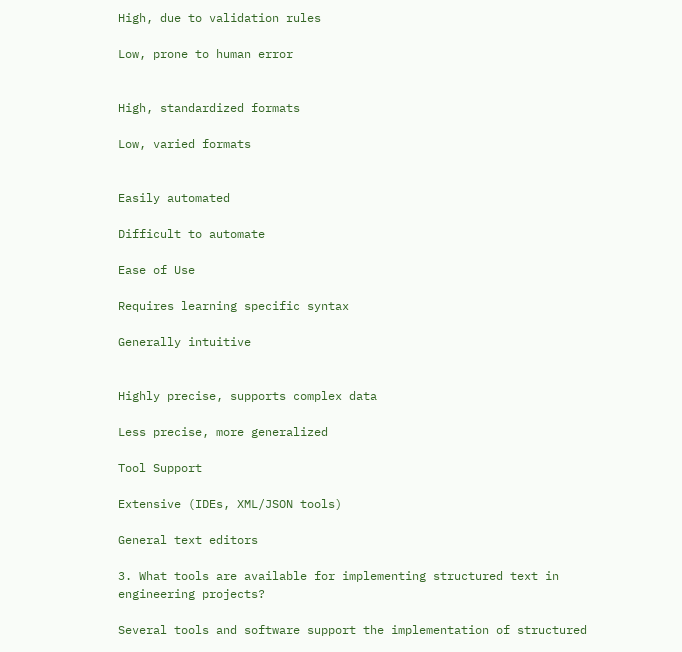High, due to validation rules

Low, prone to human error


High, standardized formats

Low, varied formats


Easily automated

Difficult to automate

Ease of Use

Requires learning specific syntax

Generally intuitive


Highly precise, supports complex data

Less precise, more generalized

Tool Support

Extensive (IDEs, XML/JSON tools)

General text editors

3. What tools are available for implementing structured text in engineering projects?

Several tools and software support the implementation of structured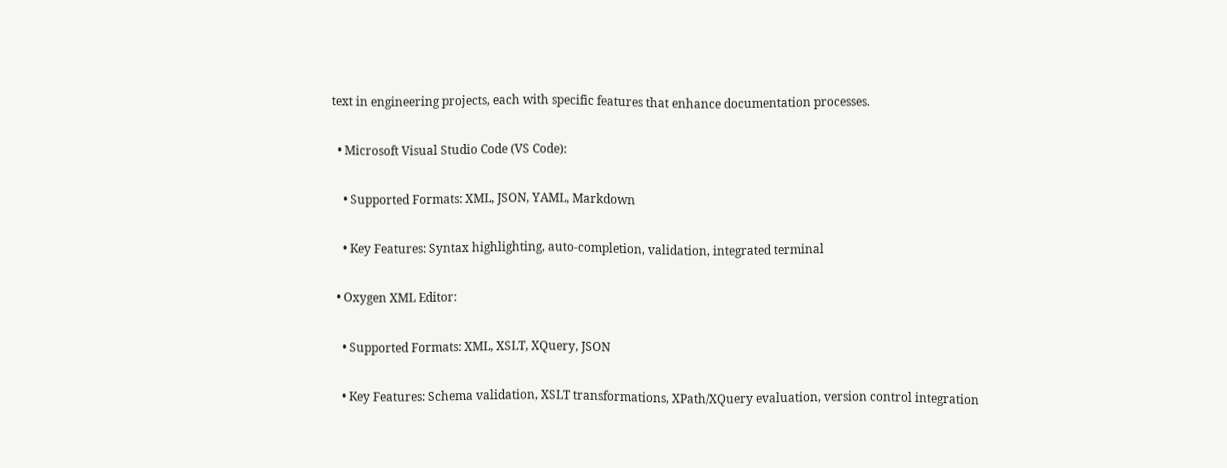text in engineering projects, each with specific features that enhance documentation processes.

  • Microsoft Visual Studio Code (VS Code):

    • Supported Formats: XML, JSON, YAML, Markdown

    • Key Features: Syntax highlighting, auto-completion, validation, integrated terminal

  • Oxygen XML Editor:

    • Supported Formats: XML, XSLT, XQuery, JSON

    • Key Features: Schema validation, XSLT transformations, XPath/XQuery evaluation, version control integration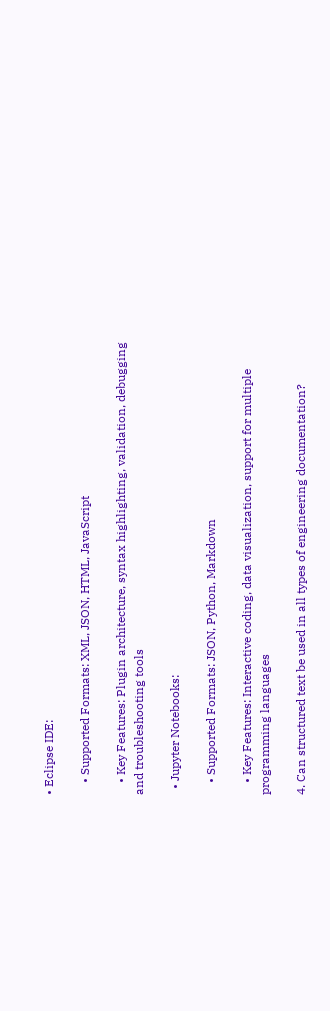• Eclipse IDE:

    • Supported Formats: XML, JSON, HTML, JavaScript

    • Key Features: Plugin architecture, syntax highlighting, validation, debugging and troubleshooting tools

  • Jupyter Notebooks:

    • Supported Formats: JSON, Python, Markdown

    • Key Features: Interactive coding, data visualization, support for multiple programming languages

4. Can structured text be used in all types of engineering documentation?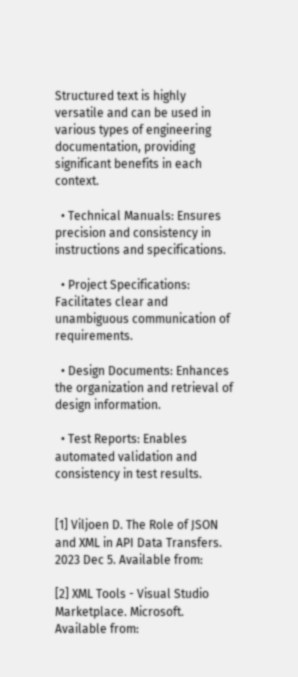Structured text is highly versatile and can be used in various types of engineering documentation, providing significant benefits in each context.

  • Technical Manuals: Ensures precision and consistency in instructions and specifications.

  • Project Specifications: Facilitates clear and unambiguous communication of requirements.

  • Design Documents: Enhances the organization and retrieval of design information.

  • Test Reports: Enables automated validation and consistency in test results.


[1] Viljoen D. The Role of JSON and XML in API Data Transfers. 2023 Dec 5. Available from:

[2] XML Tools - Visual Studio Marketplace. Microsoft. Available from: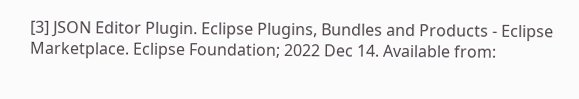[3] JSON Editor Plugin. Eclipse Plugins, Bundles and Products - Eclipse Marketplace. Eclipse Foundation; 2022 Dec 14. Available from: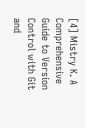[4] Mistry K. A Comprehensive Guide to Version Control with Git and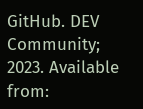GitHub. DEV Community; 2023. Available from: